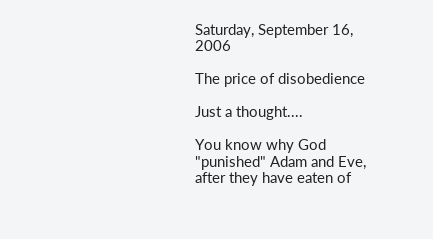Saturday, September 16, 2006

The price of disobedience

Just a thought....

You know why God "punished" Adam and Eve, after they have eaten of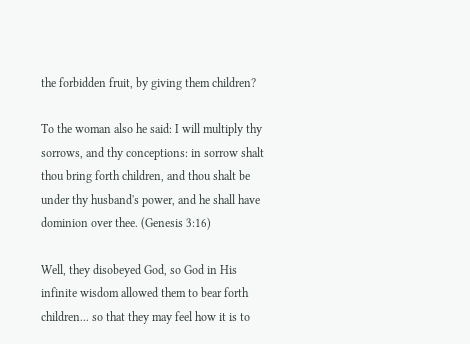the forbidden fruit, by giving them children?

To the woman also he said: I will multiply thy sorrows, and thy conceptions: in sorrow shalt thou bring forth children, and thou shalt be under thy husband's power, and he shall have dominion over thee. (Genesis 3:16)

Well, they disobeyed God, so God in His infinite wisdom allowed them to bear forth children... so that they may feel how it is to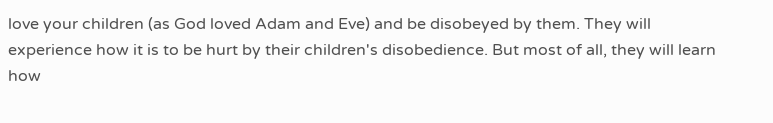love your children (as God loved Adam and Eve) and be disobeyed by them. They will experience how it is to be hurt by their children's disobedience. But most of all, they will learn how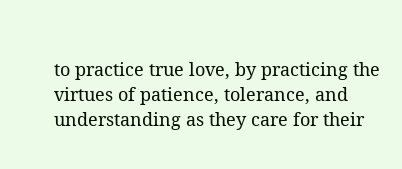to practice true love, by practicing the virtues of patience, tolerance, and understanding as they care for their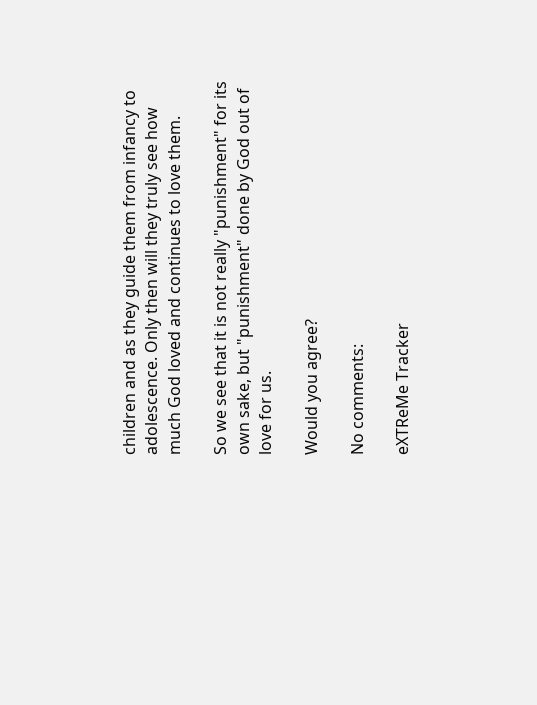children and as they guide them from infancy to adolescence. Only then will they truly see how much God loved and continues to love them.

So we see that it is not really "punishment" for its own sake, but "punishment" done by God out of love for us.

Would you agree?

No comments:

eXTReMe Tracker